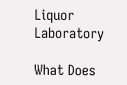Liquor Laboratory

What Does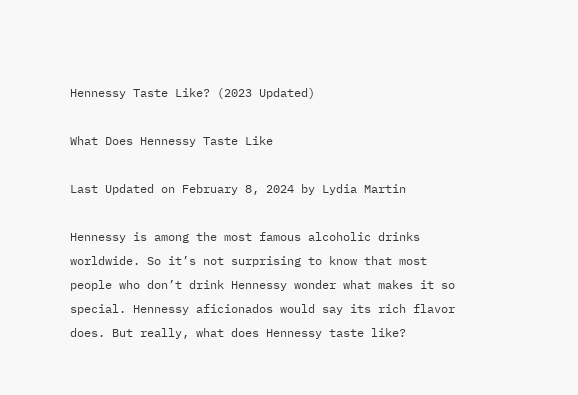Hennessy Taste Like? (2023 Updated)

What Does Hennessy Taste Like

Last Updated on February 8, 2024 by Lydia Martin

Hennessy is among the most famous alcoholic drinks worldwide. So it’s not surprising to know that most people who don’t drink Hennessy wonder what makes it so special. Hennessy aficionados would say its rich flavor does. But really, what does Hennessy taste like?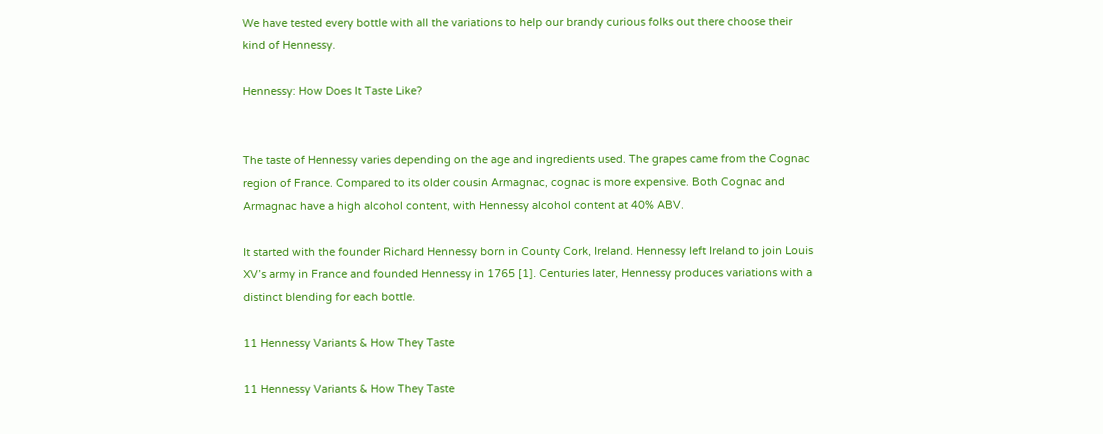We have tested every bottle with all the variations to help our brandy curious folks out there choose their kind of Hennessy.

Hennessy: How Does It Taste Like?


The taste of Hennessy varies depending on the age and ingredients used. The grapes came from the Cognac region of France. Compared to its older cousin Armagnac, cognac is more expensive. Both Cognac and Armagnac have a high alcohol content, with Hennessy alcohol content at 40% ABV.

It started with the founder Richard Hennessy born in County Cork, Ireland. Hennessy left Ireland to join Louis XV’s army in France and founded Hennessy in 1765 [1]. Centuries later, Hennessy produces variations with a distinct blending for each bottle.

11 Hennessy Variants & How They Taste

11 Hennessy Variants & How They Taste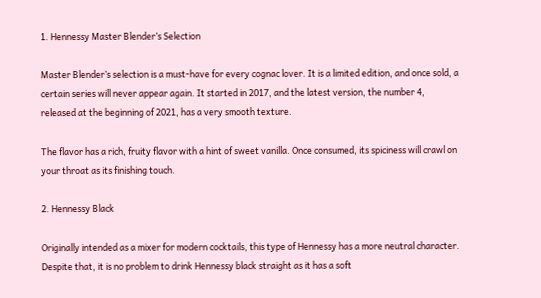1. Hennessy Master Blender’s Selection

Master Blender’s selection is a must-have for every cognac lover. It is a limited edition, and once sold, a certain series will never appear again. It started in 2017, and the latest version, the number 4, released at the beginning of 2021, has a very smooth texture.

The flavor has a rich, fruity flavor with a hint of sweet vanilla. Once consumed, its spiciness will crawl on your throat as its finishing touch.

2. Hennessy Black

Originally intended as a mixer for modern cocktails, this type of Hennessy has a more neutral character. Despite that, it is no problem to drink Hennessy black straight as it has a soft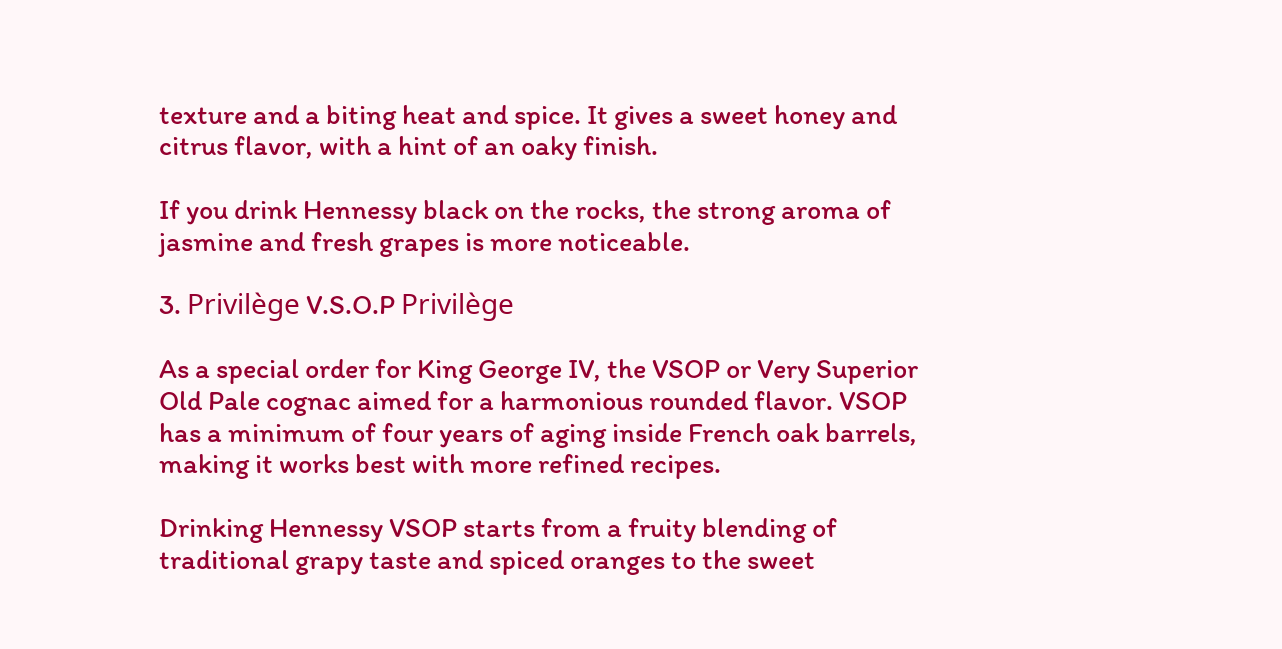texture and a biting heat and spice. It gives a sweet honey and citrus flavor, with a hint of an oaky finish.

If you drink Hennessy black on the rocks, the strong aroma of jasmine and fresh grapes is more noticeable.

3. Privilège V.S.O.P Privilège

As a special order for King George IV, the VSOP or Very Superior Old Pale cognac aimed for a harmonious rounded flavor. VSOP has a minimum of four years of aging inside French oak barrels, making it works best with more refined recipes.

Drinking Hennessy VSOP starts from a fruity blending of traditional grapy taste and spiced oranges to the sweet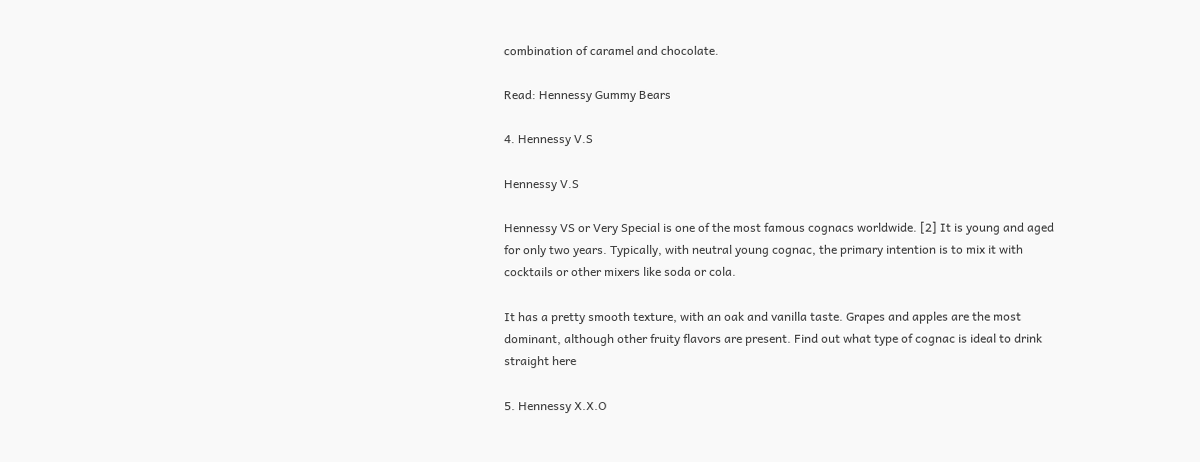combination of caramel and chocolate.

Read: Hennessy Gummy Bears

4. Hennessy V.S

Hennessy V.S

Hennessy VS or Very Special is one of the most famous cognacs worldwide. [2] It is young and aged for only two years. Typically, with neutral young cognac, the primary intention is to mix it with cocktails or other mixers like soda or cola.

It has a pretty smooth texture, with an oak and vanilla taste. Grapes and apples are the most dominant, although other fruity flavors are present. Find out what type of cognac is ideal to drink straight here

5. Hennessy X.X.O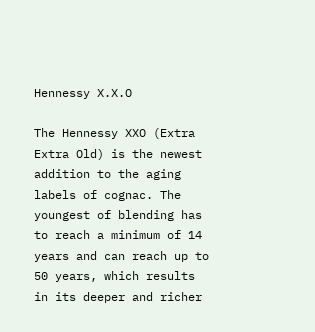Hennessy X.X.O

The Hennessy XXO (Extra Extra Old) is the newest addition to the aging labels of cognac. The youngest of blending has to reach a minimum of 14 years and can reach up to 50 years, which results in its deeper and richer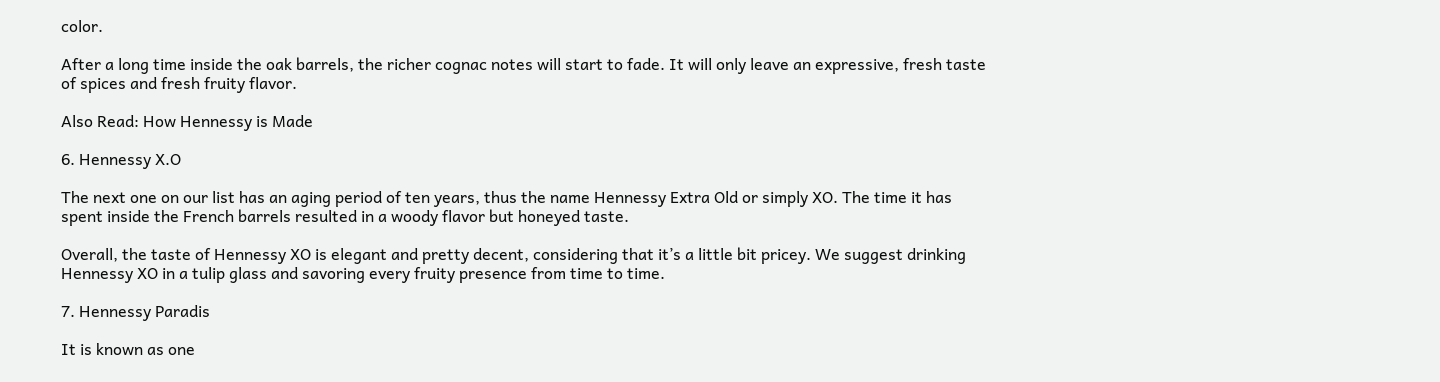color.

After a long time inside the oak barrels, the richer cognac notes will start to fade. It will only leave an expressive, fresh taste of spices and fresh fruity flavor.

Also Read: How Hennessy is Made

6. Hennessy X.O

The next one on our list has an aging period of ten years, thus the name Hennessy Extra Old or simply XO. The time it has spent inside the French barrels resulted in a woody flavor but honeyed taste.

Overall, the taste of Hennessy XO is elegant and pretty decent, considering that it’s a little bit pricey. We suggest drinking Hennessy XO in a tulip glass and savoring every fruity presence from time to time.

7. Hennessy Paradis

It is known as one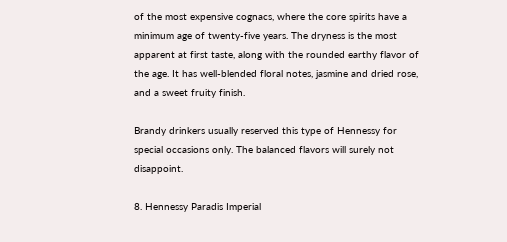of the most expensive cognacs, where the core spirits have a minimum age of twenty-five years. The dryness is the most apparent at first taste, along with the rounded earthy flavor of the age. It has well-blended floral notes, jasmine and dried rose, and a sweet fruity finish.

Brandy drinkers usually reserved this type of Hennessy for special occasions only. The balanced flavors will surely not disappoint.

8. Hennessy Paradis Imperial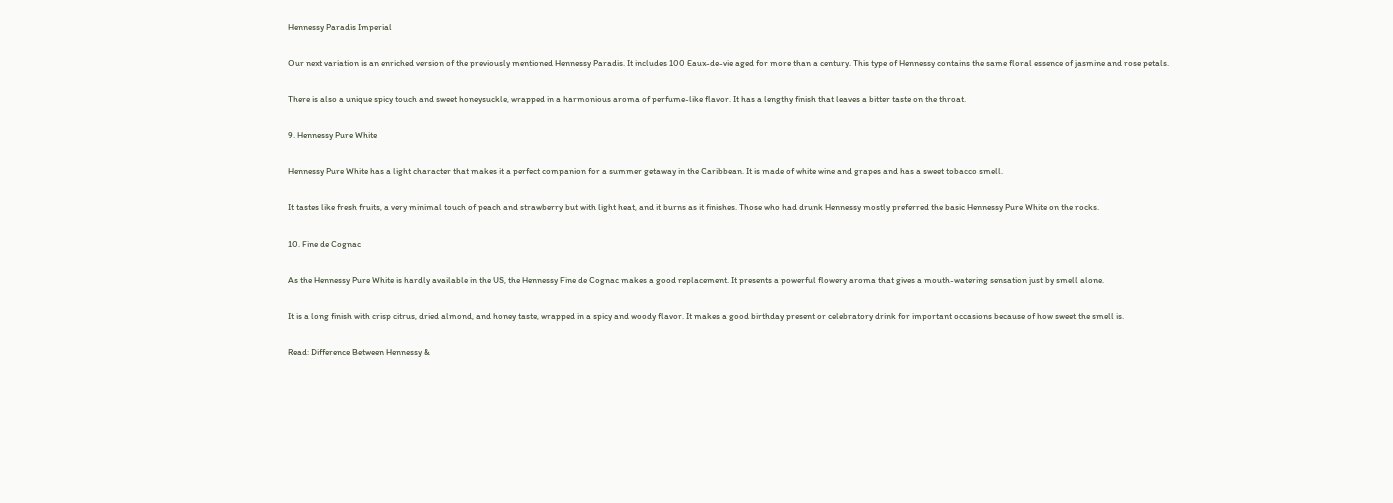Hennessy Paradis Imperial

Our next variation is an enriched version of the previously mentioned Hennessy Paradis. It includes 100 Eaux-de-vie aged for more than a century. This type of Hennessy contains the same floral essence of jasmine and rose petals.

There is also a unique spicy touch and sweet honeysuckle, wrapped in a harmonious aroma of perfume-like flavor. It has a lengthy finish that leaves a bitter taste on the throat.

9. Hennessy Pure White

Hennessy Pure White has a light character that makes it a perfect companion for a summer getaway in the Caribbean. It is made of white wine and grapes and has a sweet tobacco smell.

It tastes like fresh fruits, a very minimal touch of peach and strawberry but with light heat, and it burns as it finishes. Those who had drunk Hennessy mostly preferred the basic Hennessy Pure White on the rocks.

10. Fine de Cognac

As the Hennessy Pure White is hardly available in the US, the Hennessy Fine de Cognac makes a good replacement. It presents a powerful flowery aroma that gives a mouth-watering sensation just by smell alone.

It is a long finish with crisp citrus, dried almond, and honey taste, wrapped in a spicy and woody flavor. It makes a good birthday present or celebratory drink for important occasions because of how sweet the smell is.

Read: Difference Between Hennessy &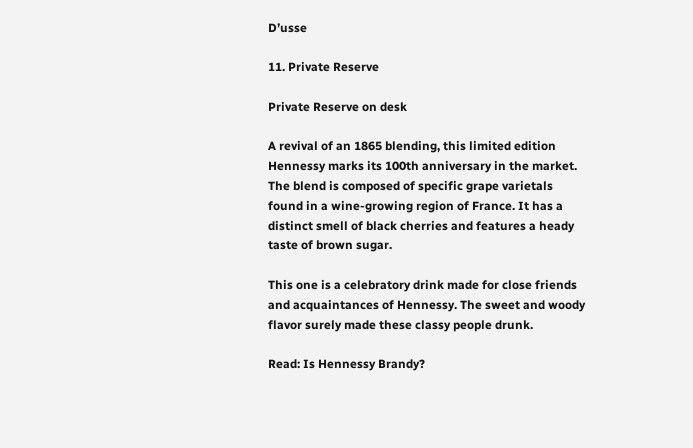D’usse

11. Private Reserve

Private Reserve on desk

A revival of an 1865 blending, this limited edition Hennessy marks its 100th anniversary in the market. The blend is composed of specific grape varietals found in a wine-growing region of France. It has a distinct smell of black cherries and features a heady taste of brown sugar.

This one is a celebratory drink made for close friends and acquaintances of Hennessy. The sweet and woody flavor surely made these classy people drunk.

Read: Is Hennessy Brandy?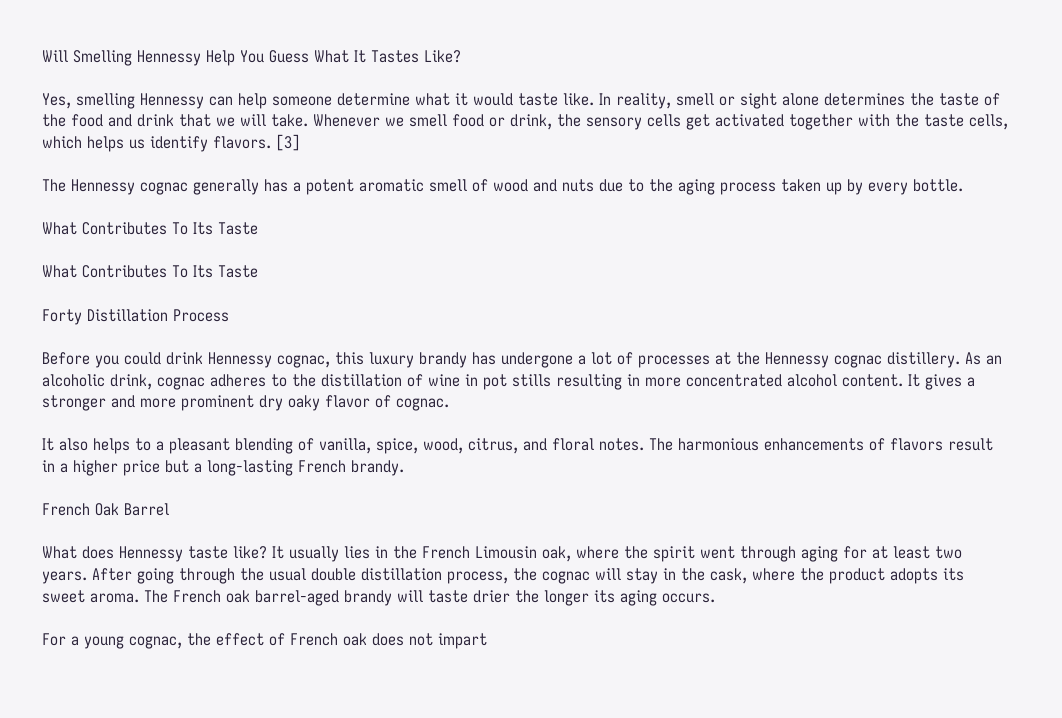Will Smelling Hennessy Help You Guess What It Tastes Like?

Yes, smelling Hennessy can help someone determine what it would taste like. In reality, smell or sight alone determines the taste of the food and drink that we will take. Whenever we smell food or drink, the sensory cells get activated together with the taste cells, which helps us identify flavors. [3]

The Hennessy cognac generally has a potent aromatic smell of wood and nuts due to the aging process taken up by every bottle.

What Contributes To Its Taste

What Contributes To Its Taste

Forty Distillation Process

Before you could drink Hennessy cognac, this luxury brandy has undergone a lot of processes at the Hennessy cognac distillery. As an alcoholic drink, cognac adheres to the distillation of wine in pot stills resulting in more concentrated alcohol content. It gives a stronger and more prominent dry oaky flavor of cognac.

It also helps to a pleasant blending of vanilla, spice, wood, citrus, and floral notes. The harmonious enhancements of flavors result in a higher price but a long-lasting French brandy.

French Oak Barrel

What does Hennessy taste like? It usually lies in the French Limousin oak, where the spirit went through aging for at least two years. After going through the usual double distillation process, the cognac will stay in the cask, where the product adopts its sweet aroma. The French oak barrel-aged brandy will taste drier the longer its aging occurs.

For a young cognac, the effect of French oak does not impart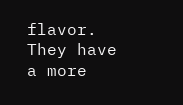flavor. They have a more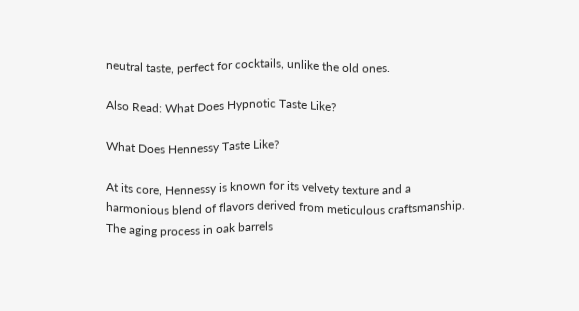neutral taste, perfect for cocktails, unlike the old ones.

Also Read: What Does Hypnotic Taste Like?

What Does Hennessy Taste Like?

At its core, Hennessy is known for its velvety texture and a harmonious blend of flavors derived from meticulous craftsmanship. The aging process in oak barrels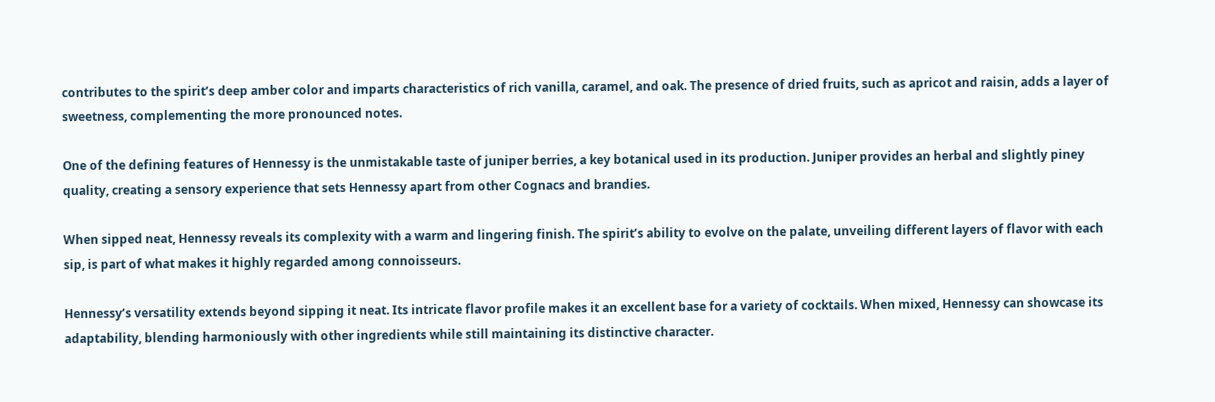contributes to the spirit’s deep amber color and imparts characteristics of rich vanilla, caramel, and oak. The presence of dried fruits, such as apricot and raisin, adds a layer of sweetness, complementing the more pronounced notes.

One of the defining features of Hennessy is the unmistakable taste of juniper berries, a key botanical used in its production. Juniper provides an herbal and slightly piney quality, creating a sensory experience that sets Hennessy apart from other Cognacs and brandies.

When sipped neat, Hennessy reveals its complexity with a warm and lingering finish. The spirit’s ability to evolve on the palate, unveiling different layers of flavor with each sip, is part of what makes it highly regarded among connoisseurs.

Hennessy’s versatility extends beyond sipping it neat. Its intricate flavor profile makes it an excellent base for a variety of cocktails. When mixed, Hennessy can showcase its adaptability, blending harmoniously with other ingredients while still maintaining its distinctive character.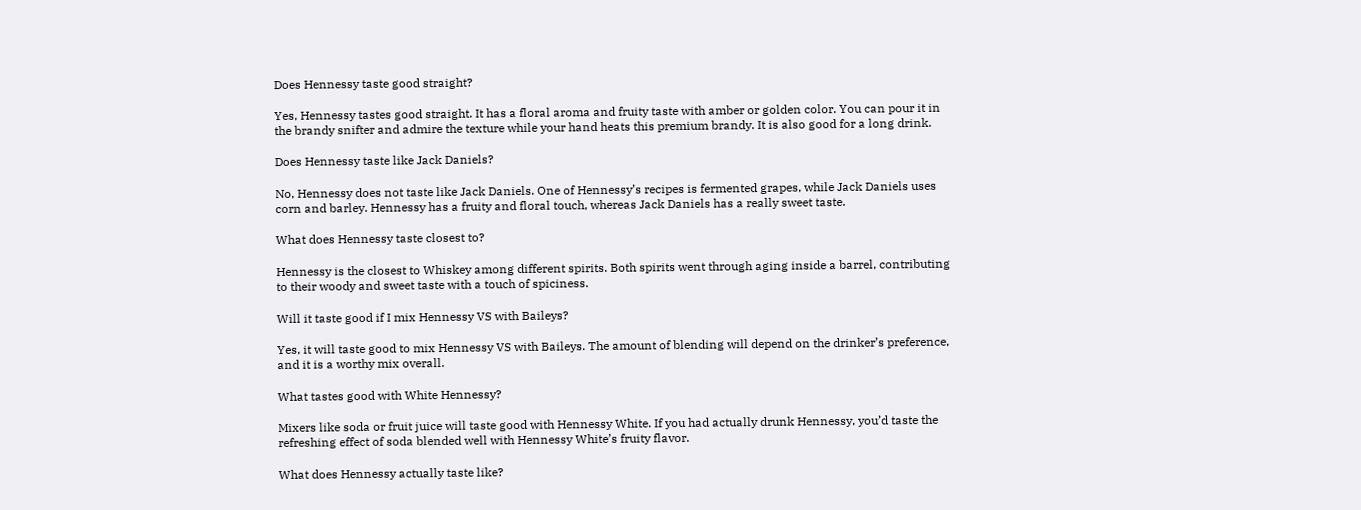Does Hennessy taste good straight?

Yes, Hennessy tastes good straight. It has a floral aroma and fruity taste with amber or golden color. You can pour it in the brandy snifter and admire the texture while your hand heats this premium brandy. It is also good for a long drink.

Does Hennessy taste like Jack Daniels?

No, Hennessy does not taste like Jack Daniels. One of Hennessy’s recipes is fermented grapes, while Jack Daniels uses corn and barley. Hennessy has a fruity and floral touch, whereas Jack Daniels has a really sweet taste.

What does Hennessy taste closest to?

Hennessy is the closest to Whiskey among different spirits. Both spirits went through aging inside a barrel, contributing to their woody and sweet taste with a touch of spiciness.

Will it taste good if I mix Hennessy VS with Baileys?

Yes, it will taste good to mix Hennessy VS with Baileys. The amount of blending will depend on the drinker’s preference, and it is a worthy mix overall.

What tastes good with White Hennessy?

Mixers like soda or fruit juice will taste good with Hennessy White. If you had actually drunk Hennessy, you’d taste the refreshing effect of soda blended well with Hennessy White’s fruity flavor.

What does Hennessy actually taste like?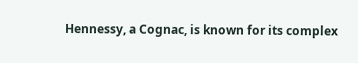Hennessy, a Cognac, is known for its complex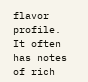flavor profile. It often has notes of rich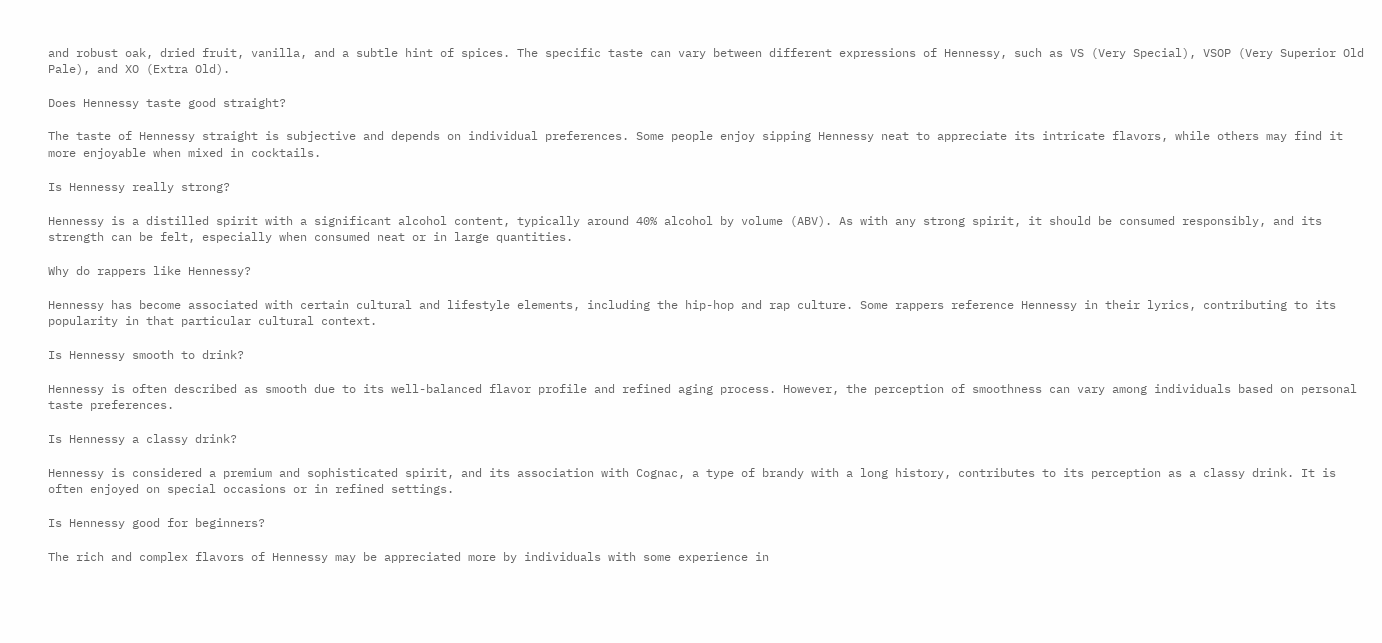and robust oak, dried fruit, vanilla, and a subtle hint of spices. The specific taste can vary between different expressions of Hennessy, such as VS (Very Special), VSOP (Very Superior Old Pale), and XO (Extra Old).

Does Hennessy taste good straight?

The taste of Hennessy straight is subjective and depends on individual preferences. Some people enjoy sipping Hennessy neat to appreciate its intricate flavors, while others may find it more enjoyable when mixed in cocktails.

Is Hennessy really strong?

Hennessy is a distilled spirit with a significant alcohol content, typically around 40% alcohol by volume (ABV). As with any strong spirit, it should be consumed responsibly, and its strength can be felt, especially when consumed neat or in large quantities.

Why do rappers like Hennessy?

Hennessy has become associated with certain cultural and lifestyle elements, including the hip-hop and rap culture. Some rappers reference Hennessy in their lyrics, contributing to its popularity in that particular cultural context.

Is Hennessy smooth to drink?

Hennessy is often described as smooth due to its well-balanced flavor profile and refined aging process. However, the perception of smoothness can vary among individuals based on personal taste preferences.

Is Hennessy a classy drink?

Hennessy is considered a premium and sophisticated spirit, and its association with Cognac, a type of brandy with a long history, contributes to its perception as a classy drink. It is often enjoyed on special occasions or in refined settings.

Is Hennessy good for beginners?

The rich and complex flavors of Hennessy may be appreciated more by individuals with some experience in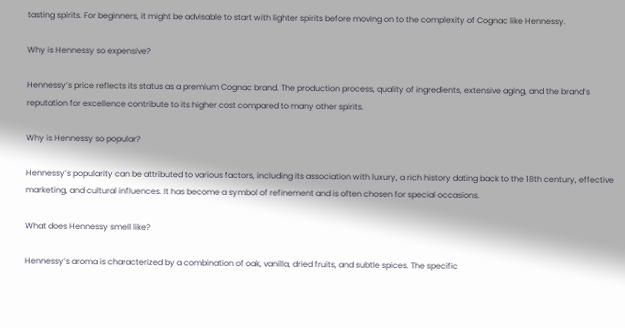tasting spirits. For beginners, it might be advisable to start with lighter spirits before moving on to the complexity of Cognac like Hennessy.

Why is Hennessy so expensive?

Hennessy’s price reflects its status as a premium Cognac brand. The production process, quality of ingredients, extensive aging, and the brand’s reputation for excellence contribute to its higher cost compared to many other spirits.

Why is Hennessy so popular?

Hennessy’s popularity can be attributed to various factors, including its association with luxury, a rich history dating back to the 18th century, effective marketing, and cultural influences. It has become a symbol of refinement and is often chosen for special occasions.

What does Hennessy smell like?

Hennessy’s aroma is characterized by a combination of oak, vanilla, dried fruits, and subtle spices. The specific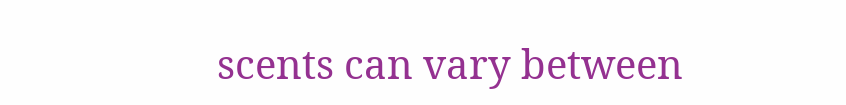scents can vary between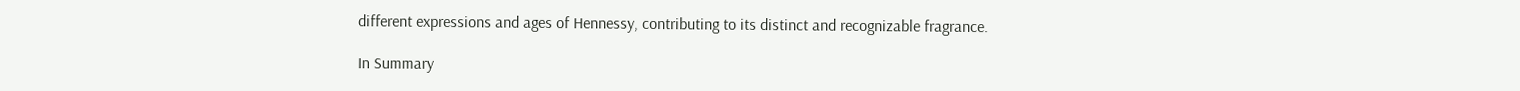different expressions and ages of Hennessy, contributing to its distinct and recognizable fragrance.

In Summary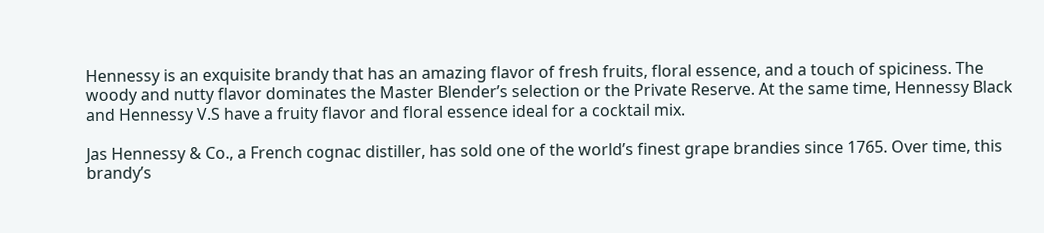Hennessy is an exquisite brandy that has an amazing flavor of fresh fruits, floral essence, and a touch of spiciness. The woody and nutty flavor dominates the Master Blender’s selection or the Private Reserve. At the same time, Hennessy Black and Hennessy V.S have a fruity flavor and floral essence ideal for a cocktail mix.

Jas Hennessy & Co., a French cognac distiller, has sold one of the world’s finest grape brandies since 1765. Over time, this brandy’s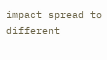impact spread to different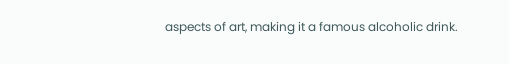aspects of art, making it a famous alcoholic drink.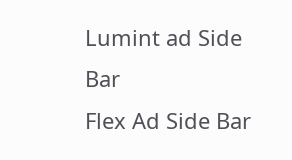Lumint ad Side Bar
Flex Ad Side Bar